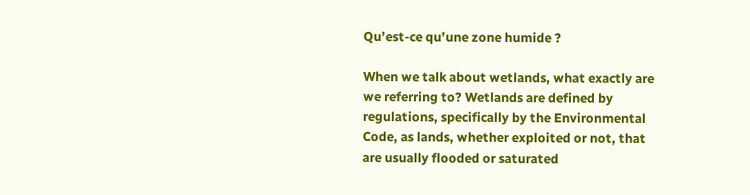Qu’est-ce qu’une zone humide ?

When we talk about wetlands, what exactly are we referring to? Wetlands are defined by regulations, specifically by the Environmental Code, as lands, whether exploited or not, that are usually flooded or saturated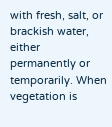with fresh, salt, or brackish water, either permanently or temporarily. When vegetation is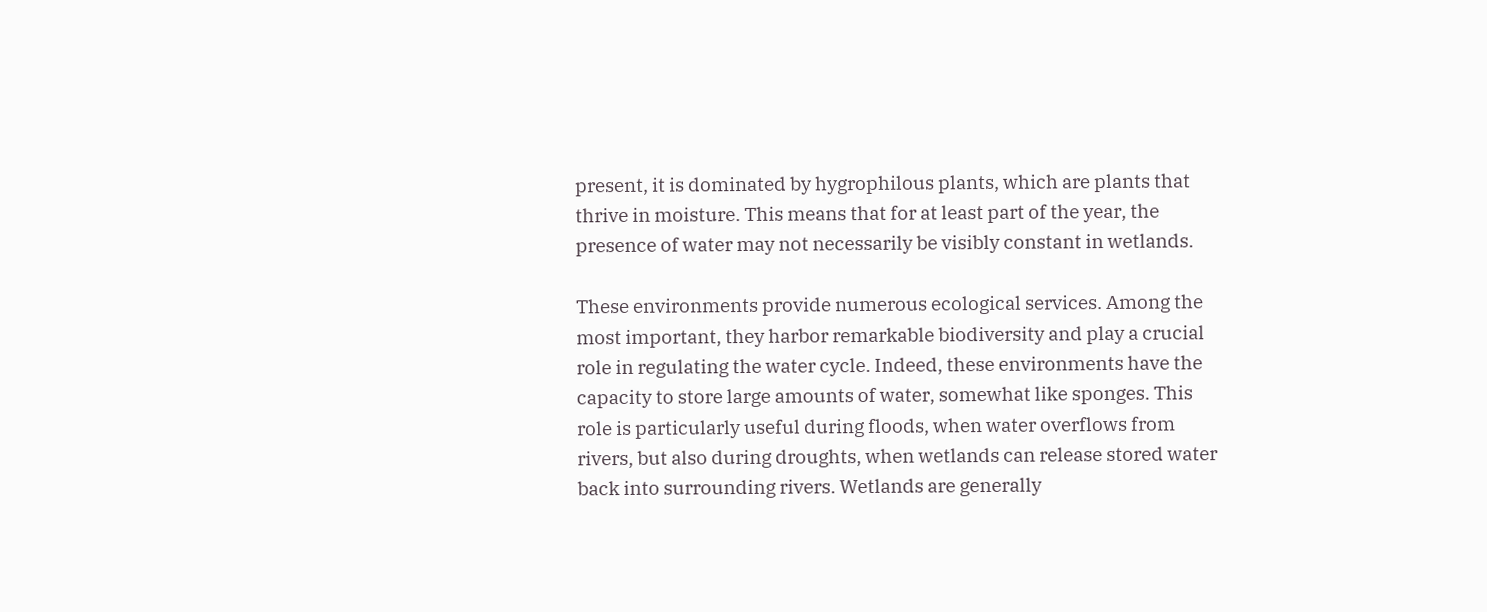present, it is dominated by hygrophilous plants, which are plants that thrive in moisture. This means that for at least part of the year, the presence of water may not necessarily be visibly constant in wetlands.

These environments provide numerous ecological services. Among the most important, they harbor remarkable biodiversity and play a crucial role in regulating the water cycle. Indeed, these environments have the capacity to store large amounts of water, somewhat like sponges. This role is particularly useful during floods, when water overflows from rivers, but also during droughts, when wetlands can release stored water back into surrounding rivers. Wetlands are generally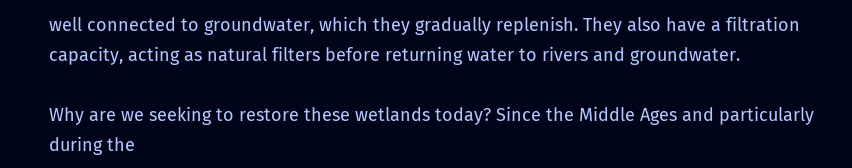well connected to groundwater, which they gradually replenish. They also have a filtration capacity, acting as natural filters before returning water to rivers and groundwater.

Why are we seeking to restore these wetlands today? Since the Middle Ages and particularly during the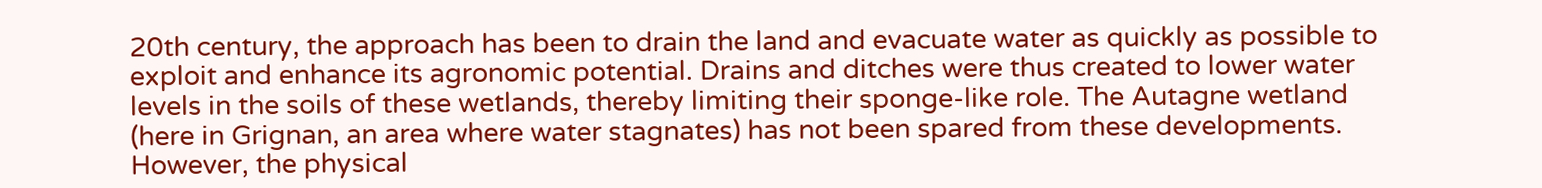20th century, the approach has been to drain the land and evacuate water as quickly as possible to exploit and enhance its agronomic potential. Drains and ditches were thus created to lower water levels in the soils of these wetlands, thereby limiting their sponge-like role. The Autagne wetland (here in Grignan, an area where water stagnates) has not been spared from these developments. However, the physical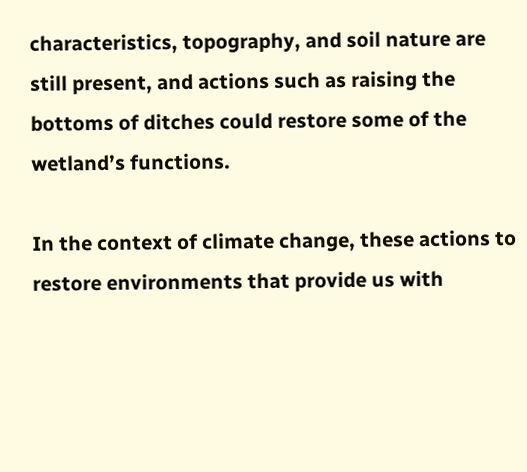characteristics, topography, and soil nature are still present, and actions such as raising the bottoms of ditches could restore some of the wetland’s functions.

In the context of climate change, these actions to restore environments that provide us with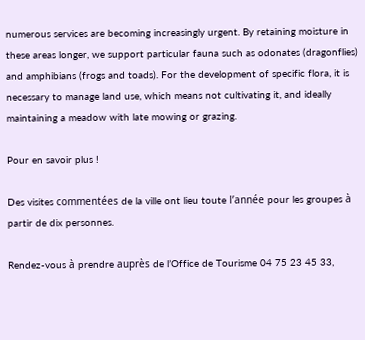numerous services are becoming increasingly urgent. By retaining moisture in these areas longer, we support particular fauna such as odonates (dragonflies) and amphibians (frogs and toads). For the development of specific flora, it is necessary to manage land use, which means not cultivating it, and ideally maintaining a meadow with late mowing or grazing.

Pour en savoir plus !

Des visites commentées de la ville ont lieu toute l’année pour les groupes à partir de dix personnes.

Rendez-vous à prendre auprès de l’Office de Tourisme 04 75 23 45 33,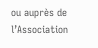ou auprès de l’Association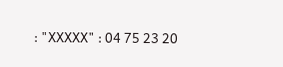: "XXXXX" : 04 75 23 20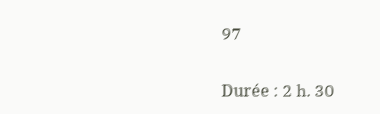97

Durée : 2 h. 30